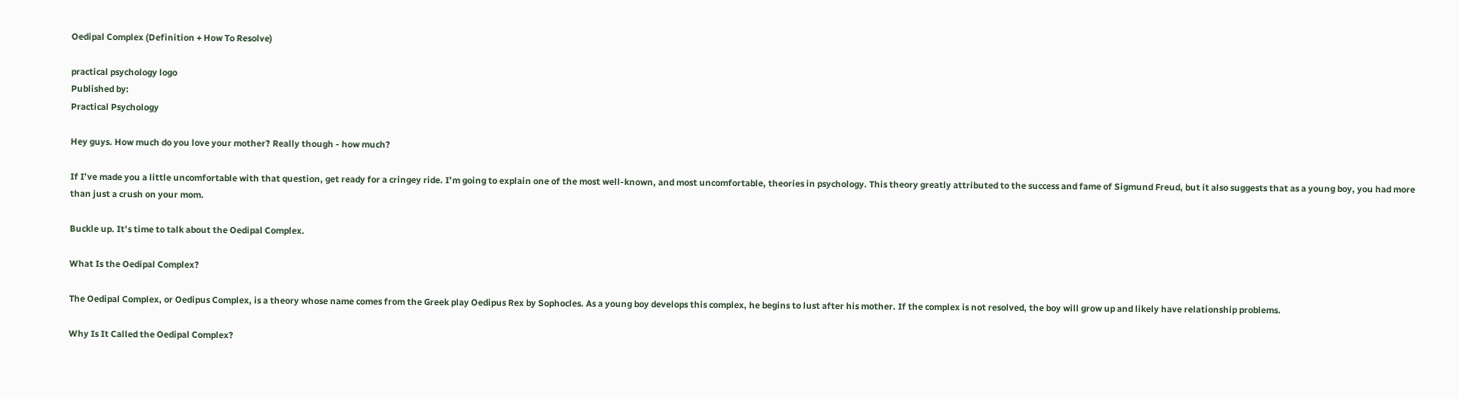Oedipal Complex (Definition + How To Resolve)

practical psychology logo
Published by:
Practical Psychology

Hey guys. How much do you love your mother? Really though - how much?

If I’ve made you a little uncomfortable with that question, get ready for a cringey ride. I’m going to explain one of the most well-known, and most uncomfortable, theories in psychology. This theory greatly attributed to the success and fame of Sigmund Freud, but it also suggests that as a young boy, you had more than just a crush on your mom.

Buckle up. It’s time to talk about the Oedipal Complex.

What Is the Oedipal Complex?

The Oedipal Complex, or Oedipus Complex, is a theory whose name comes from the Greek play Oedipus Rex by Sophocles. As a young boy develops this complex, he begins to lust after his mother. If the complex is not resolved, the boy will grow up and likely have relationship problems.

Why Is It Called the Oedipal Complex?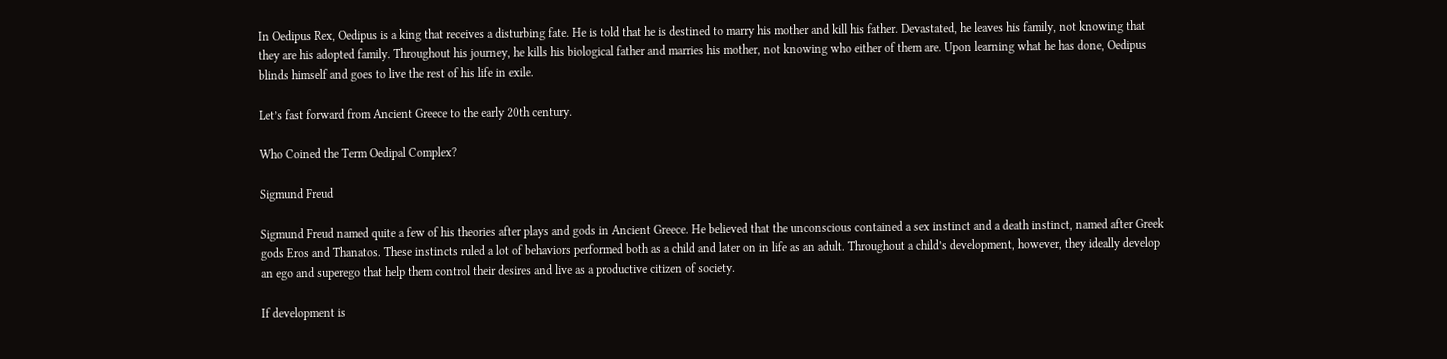In Oedipus Rex, Oedipus is a king that receives a disturbing fate. He is told that he is destined to marry his mother and kill his father. Devastated, he leaves his family, not knowing that they are his adopted family. Throughout his journey, he kills his biological father and marries his mother, not knowing who either of them are. Upon learning what he has done, Oedipus blinds himself and goes to live the rest of his life in exile.

Let’s fast forward from Ancient Greece to the early 20th century.

Who Coined the Term Oedipal Complex?

Sigmund Freud

Sigmund Freud named quite a few of his theories after plays and gods in Ancient Greece. He believed that the unconscious contained a sex instinct and a death instinct, named after Greek gods Eros and Thanatos. These instincts ruled a lot of behaviors performed both as a child and later on in life as an adult. Throughout a child’s development, however, they ideally develop an ego and superego that help them control their desires and live as a productive citizen of society.

If development is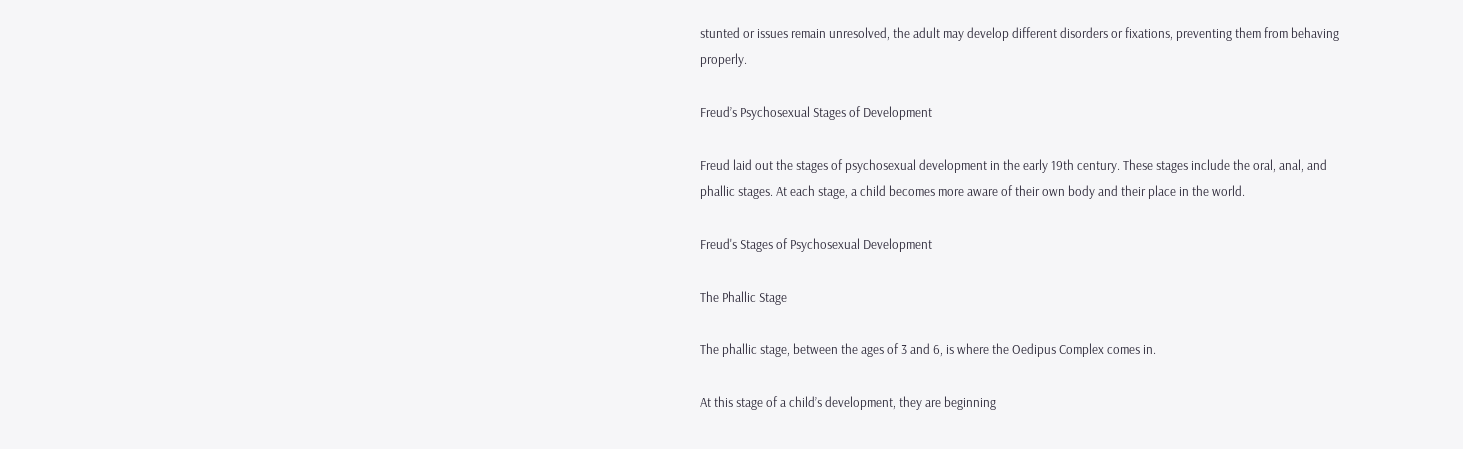stunted or issues remain unresolved, the adult may develop different disorders or fixations, preventing them from behaving properly.

Freud’s Psychosexual Stages of Development

Freud laid out the stages of psychosexual development in the early 19th century. These stages include the oral, anal, and phallic stages. At each stage, a child becomes more aware of their own body and their place in the world.

Freud's Stages of Psychosexual Development

The Phallic Stage

The phallic stage, between the ages of 3 and 6, is where the Oedipus Complex comes in.

At this stage of a child’s development, they are beginning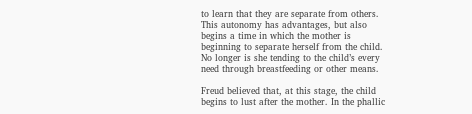to learn that they are separate from others. This autonomy has advantages, but also begins a time in which the mother is beginning to separate herself from the child. No longer is she tending to the child’s every need through breastfeeding or other means.

Freud believed that, at this stage, the child begins to lust after the mother. In the phallic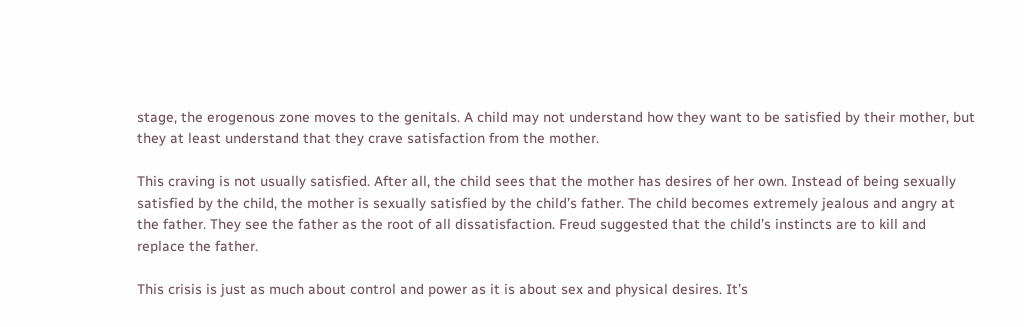stage, the erogenous zone moves to the genitals. A child may not understand how they want to be satisfied by their mother, but they at least understand that they crave satisfaction from the mother.

This craving is not usually satisfied. After all, the child sees that the mother has desires of her own. Instead of being sexually satisfied by the child, the mother is sexually satisfied by the child’s father. The child becomes extremely jealous and angry at the father. They see the father as the root of all dissatisfaction. Freud suggested that the child’s instincts are to kill and replace the father.

This crisis is just as much about control and power as it is about sex and physical desires. It’s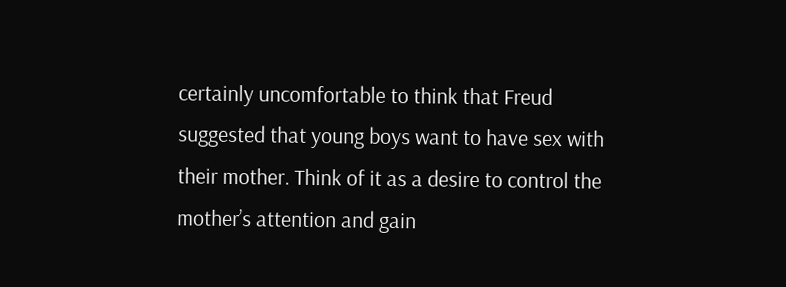certainly uncomfortable to think that Freud suggested that young boys want to have sex with their mother. Think of it as a desire to control the mother’s attention and gain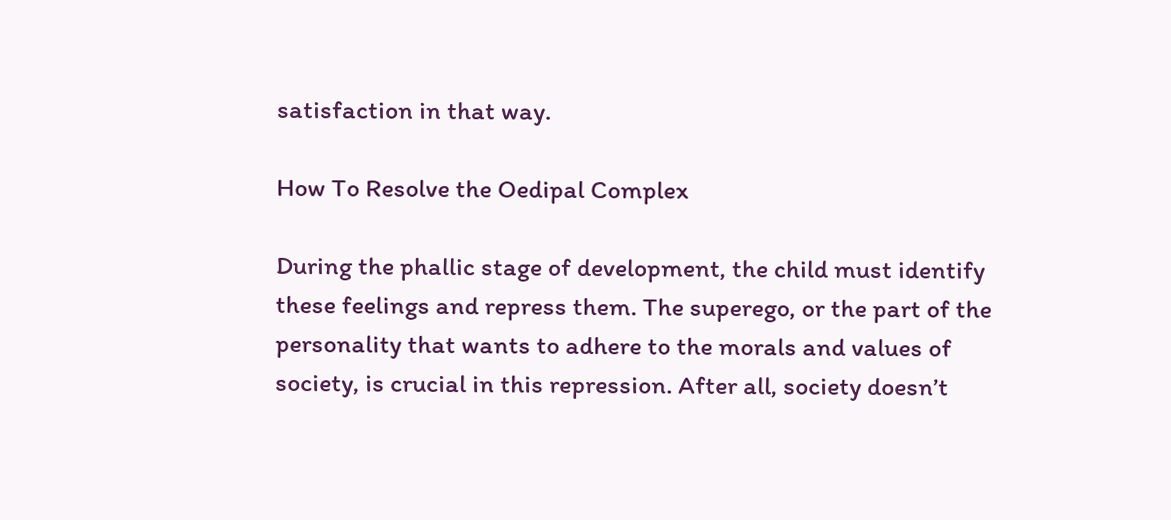satisfaction in that way.

How To Resolve the Oedipal Complex

During the phallic stage of development, the child must identify these feelings and repress them. The superego, or the part of the personality that wants to adhere to the morals and values of society, is crucial in this repression. After all, society doesn’t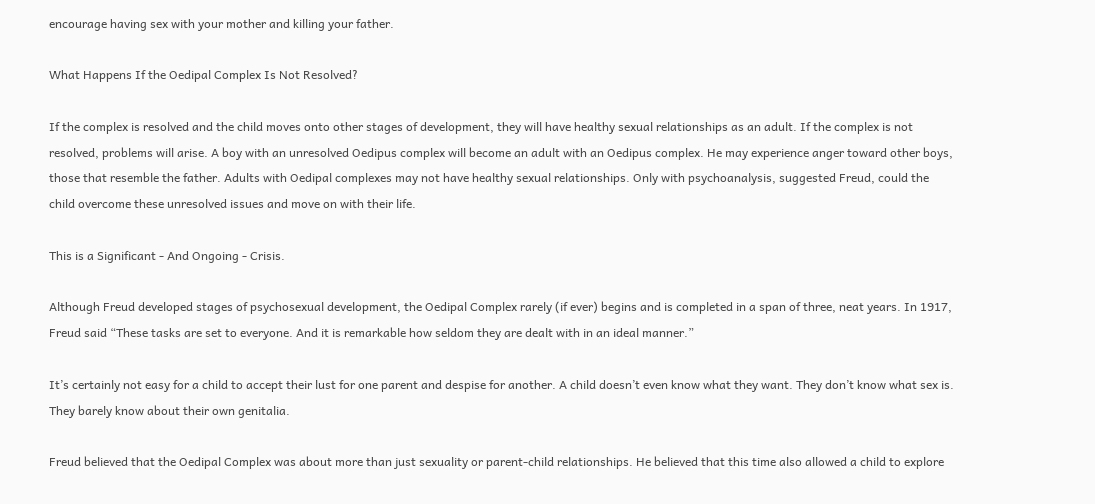encourage having sex with your mother and killing your father.

What Happens If the Oedipal Complex Is Not Resolved?

If the complex is resolved and the child moves onto other stages of development, they will have healthy sexual relationships as an adult. If the complex is not resolved, problems will arise. A boy with an unresolved Oedipus complex will become an adult with an Oedipus complex. He may experience anger toward other boys, those that resemble the father. Adults with Oedipal complexes may not have healthy sexual relationships. Only with psychoanalysis, suggested Freud, could the child overcome these unresolved issues and move on with their life.

This is a Significant - And Ongoing - Crisis.

Although Freud developed stages of psychosexual development, the Oedipal Complex rarely (if ever) begins and is completed in a span of three, neat years. In 1917, Freud said “These tasks are set to everyone. And it is remarkable how seldom they are dealt with in an ideal manner.”

It’s certainly not easy for a child to accept their lust for one parent and despise for another. A child doesn’t even know what they want. They don’t know what sex is. They barely know about their own genitalia.

Freud believed that the Oedipal Complex was about more than just sexuality or parent-child relationships. He believed that this time also allowed a child to explore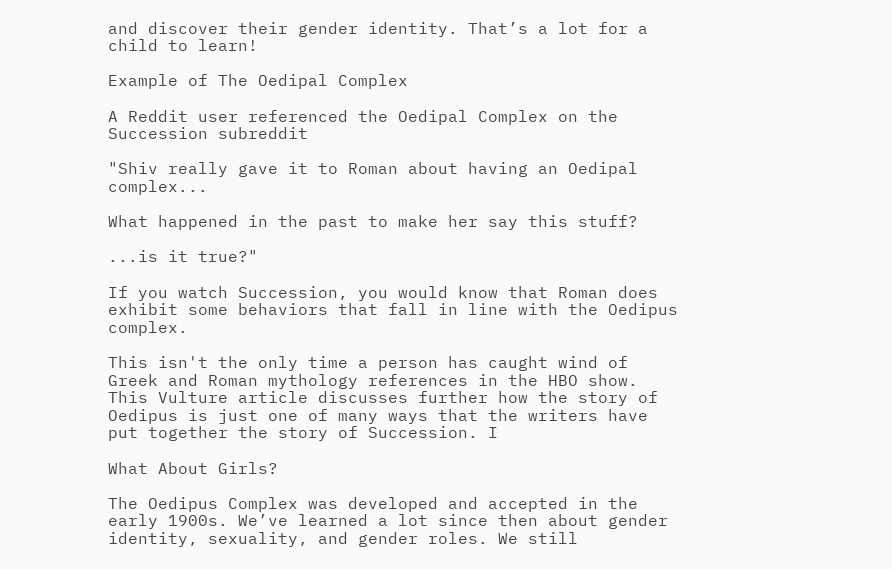and discover their gender identity. That’s a lot for a child to learn!

Example of The Oedipal Complex

A Reddit user referenced the Oedipal Complex on the Succession subreddit

"Shiv really gave it to Roman about having an Oedipal complex...

What happened in the past to make her say this stuff?

...is it true?"

If you watch Succession, you would know that Roman does exhibit some behaviors that fall in line with the Oedipus complex.

This isn't the only time a person has caught wind of Greek and Roman mythology references in the HBO show. This Vulture article discusses further how the story of Oedipus is just one of many ways that the writers have put together the story of Succession. I

What About Girls?

The Oedipus Complex was developed and accepted in the early 1900s. We’ve learned a lot since then about gender identity, sexuality, and gender roles. We still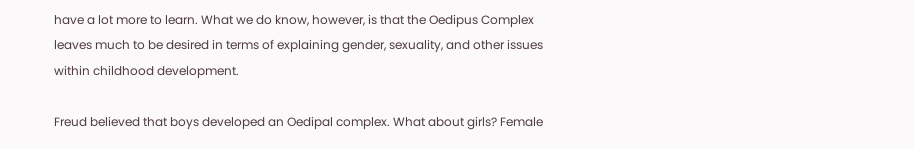have a lot more to learn. What we do know, however, is that the Oedipus Complex leaves much to be desired in terms of explaining gender, sexuality, and other issues within childhood development.

Freud believed that boys developed an Oedipal complex. What about girls? Female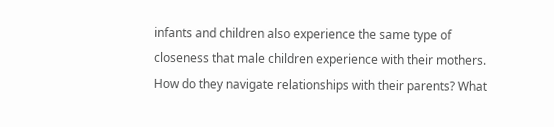infants and children also experience the same type of closeness that male children experience with their mothers. How do they navigate relationships with their parents? What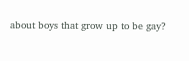about boys that grow up to be gay?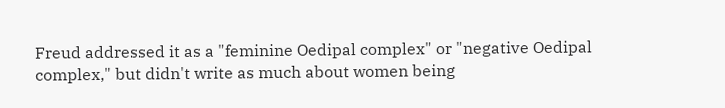Freud addressed it as a "feminine Oedipal complex" or "negative Oedipal complex," but didn't write as much about women being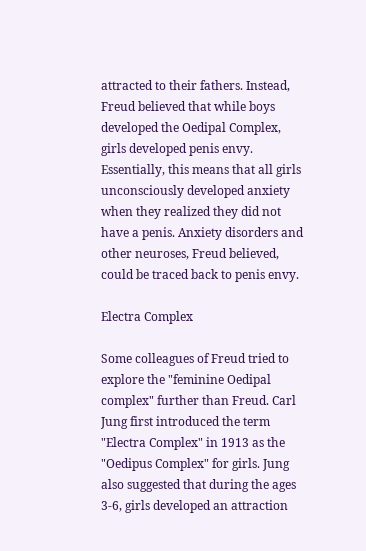attracted to their fathers. Instead, Freud believed that while boys developed the Oedipal Complex, girls developed penis envy. Essentially, this means that all girls unconsciously developed anxiety when they realized they did not have a penis. Anxiety disorders and other neuroses, Freud believed, could be traced back to penis envy.

Electra Complex

Some colleagues of Freud tried to explore the "feminine Oedipal complex" further than Freud. Carl Jung first introduced the term "Electra Complex" in 1913 as the "Oedipus Complex" for girls. Jung also suggested that during the ages 3-6, girls developed an attraction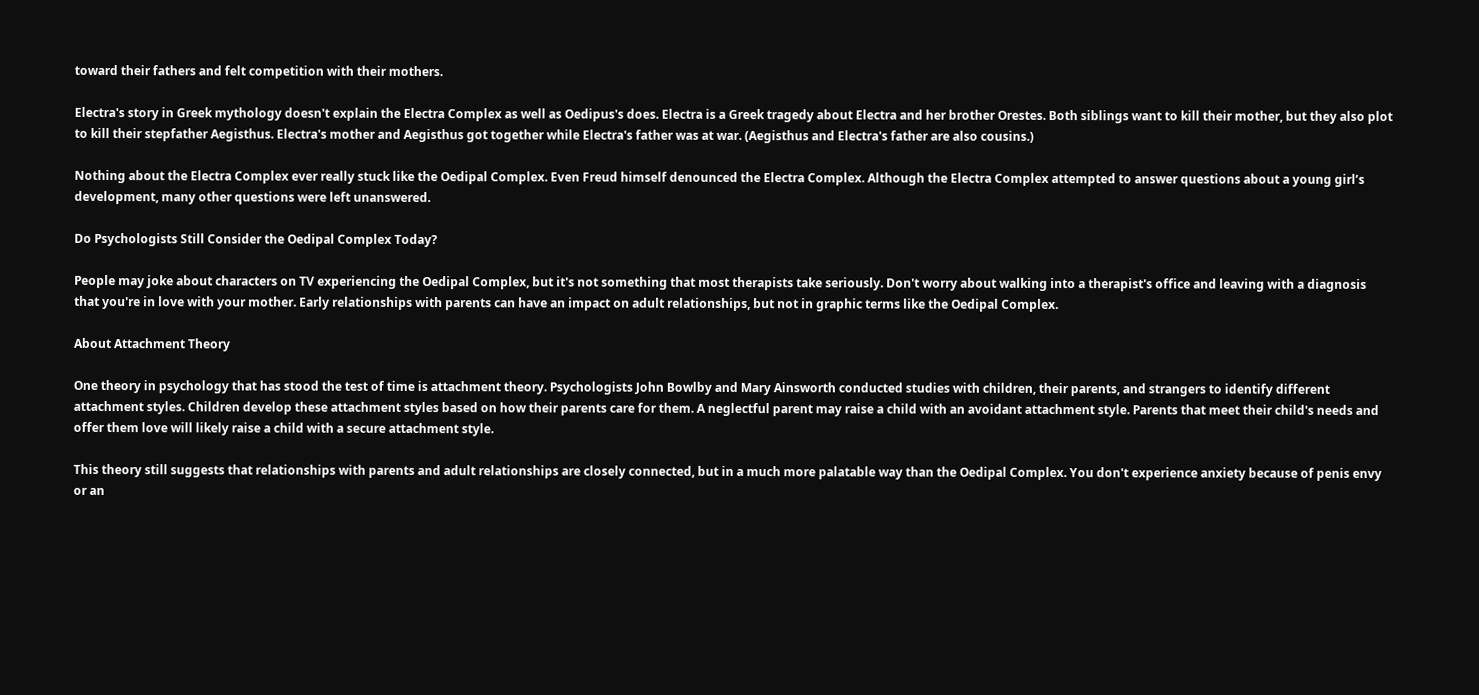toward their fathers and felt competition with their mothers.

Electra's story in Greek mythology doesn't explain the Electra Complex as well as Oedipus's does. Electra is a Greek tragedy about Electra and her brother Orestes. Both siblings want to kill their mother, but they also plot to kill their stepfather Aegisthus. Electra's mother and Aegisthus got together while Electra's father was at war. (Aegisthus and Electra's father are also cousins.)

Nothing about the Electra Complex ever really stuck like the Oedipal Complex. Even Freud himself denounced the Electra Complex. Although the Electra Complex attempted to answer questions about a young girl’s development, many other questions were left unanswered.

Do Psychologists Still Consider the Oedipal Complex Today?

People may joke about characters on TV experiencing the Oedipal Complex, but it's not something that most therapists take seriously. Don't worry about walking into a therapist's office and leaving with a diagnosis that you're in love with your mother. Early relationships with parents can have an impact on adult relationships, but not in graphic terms like the Oedipal Complex.

About Attachment Theory

One theory in psychology that has stood the test of time is attachment theory. Psychologists John Bowlby and Mary Ainsworth conducted studies with children, their parents, and strangers to identify different attachment styles. Children develop these attachment styles based on how their parents care for them. A neglectful parent may raise a child with an avoidant attachment style. Parents that meet their child's needs and offer them love will likely raise a child with a secure attachment style.

This theory still suggests that relationships with parents and adult relationships are closely connected, but in a much more palatable way than the Oedipal Complex. You don't experience anxiety because of penis envy or an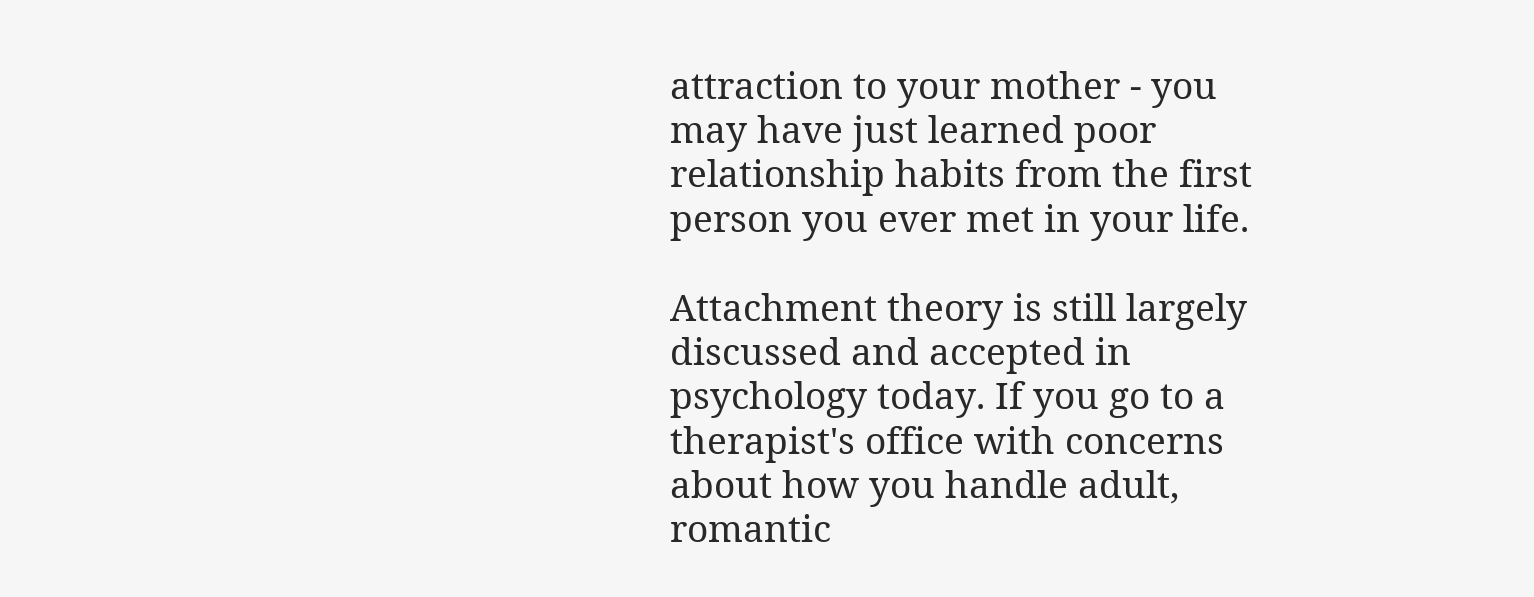attraction to your mother - you may have just learned poor relationship habits from the first person you ever met in your life.

Attachment theory is still largely discussed and accepted in psychology today. If you go to a therapist's office with concerns about how you handle adult, romantic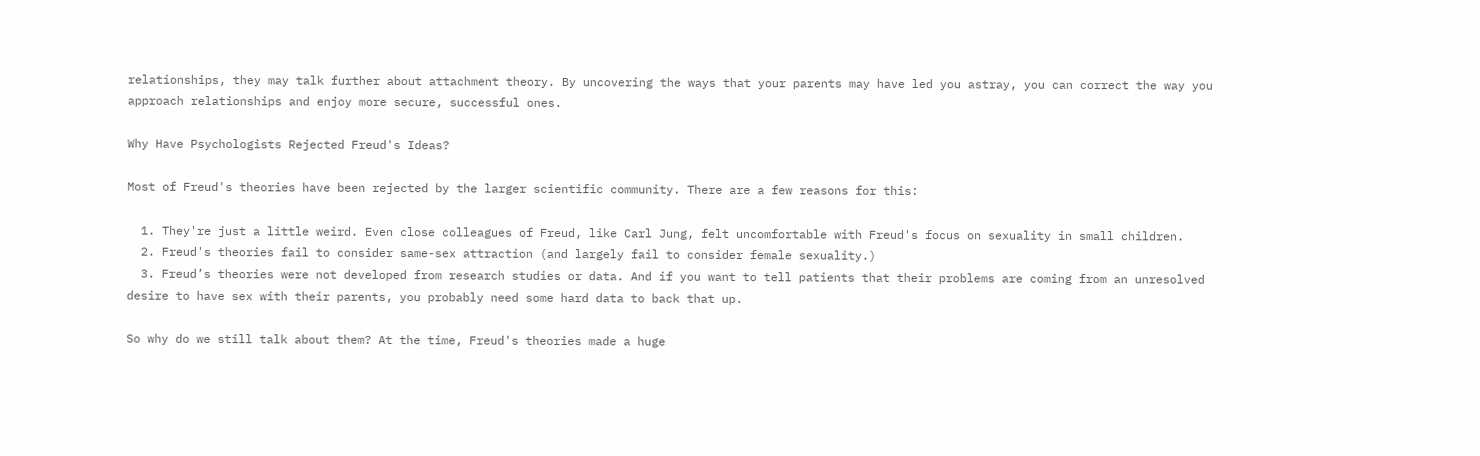relationships, they may talk further about attachment theory. By uncovering the ways that your parents may have led you astray, you can correct the way you approach relationships and enjoy more secure, successful ones.

Why Have Psychologists Rejected Freud's Ideas?

Most of Freud's theories have been rejected by the larger scientific community. There are a few reasons for this:

  1. They're just a little weird. Even close colleagues of Freud, like Carl Jung, felt uncomfortable with Freud's focus on sexuality in small children.
  2. Freud's theories fail to consider same-sex attraction (and largely fail to consider female sexuality.)
  3. Freud’s theories were not developed from research studies or data. And if you want to tell patients that their problems are coming from an unresolved desire to have sex with their parents, you probably need some hard data to back that up.

So why do we still talk about them? At the time, Freud's theories made a huge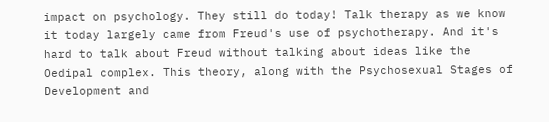impact on psychology. They still do today! Talk therapy as we know it today largely came from Freud's use of psychotherapy. And it's hard to talk about Freud without talking about ideas like the Oedipal complex. This theory, along with the Psychosexual Stages of Development and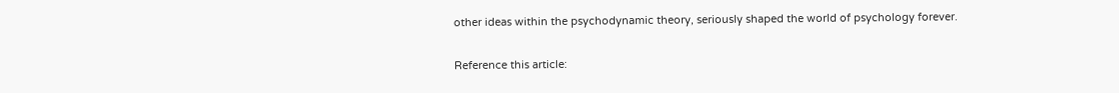other ideas within the psychodynamic theory, seriously shaped the world of psychology forever.

Reference this article: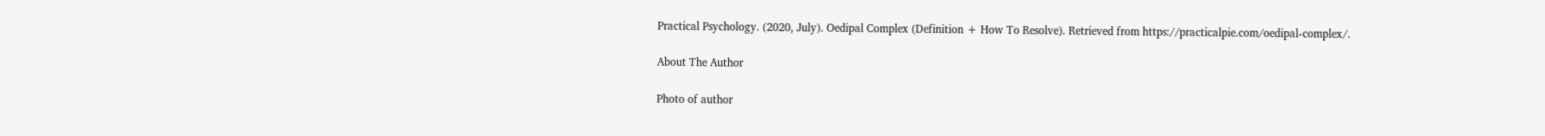Practical Psychology. (2020, July). Oedipal Complex (Definition + How To Resolve). Retrieved from https://practicalpie.com/oedipal-complex/.

About The Author

Photo of author